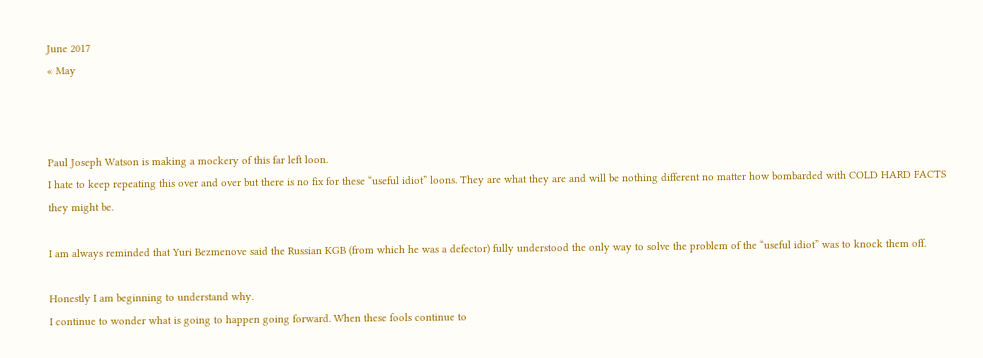June 2017
« May



Paul Joseph Watson is making a mockery of this far left loon.
I hate to keep repeating this over and over but there is no fix for these “useful idiot” loons. They are what they are and will be nothing different no matter how bombarded with COLD HARD FACTS they might be.

I am always reminded that Yuri Bezmenove said the Russian KGB (from which he was a defector) fully understood the only way to solve the problem of the “useful idiot” was to knock them off.

Honestly I am beginning to understand why.
I continue to wonder what is going to happen going forward. When these fools continue to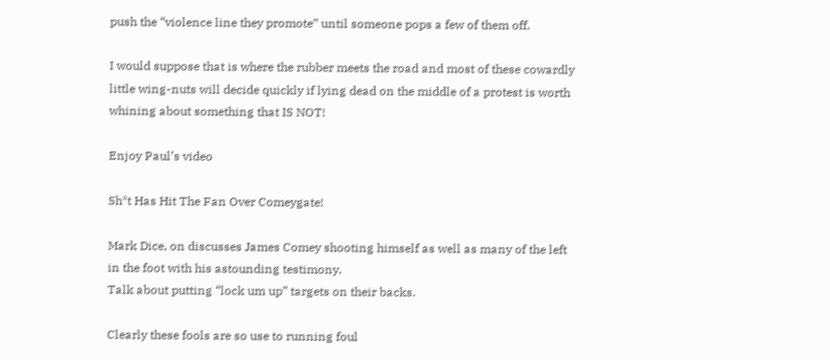push the “violence line they promote” until someone pops a few of them off.

I would suppose that is where the rubber meets the road and most of these cowardly little wing-nuts will decide quickly if lying dead on the middle of a protest is worth whining about something that IS NOT!

Enjoy Paul’s video

Sh*t Has Hit The Fan Over Comeygate!

Mark Dice, on discusses James Comey shooting himself as well as many of the left in the foot with his astounding testimony.
Talk about putting “lock um up” targets on their backs.

Clearly these fools are so use to running foul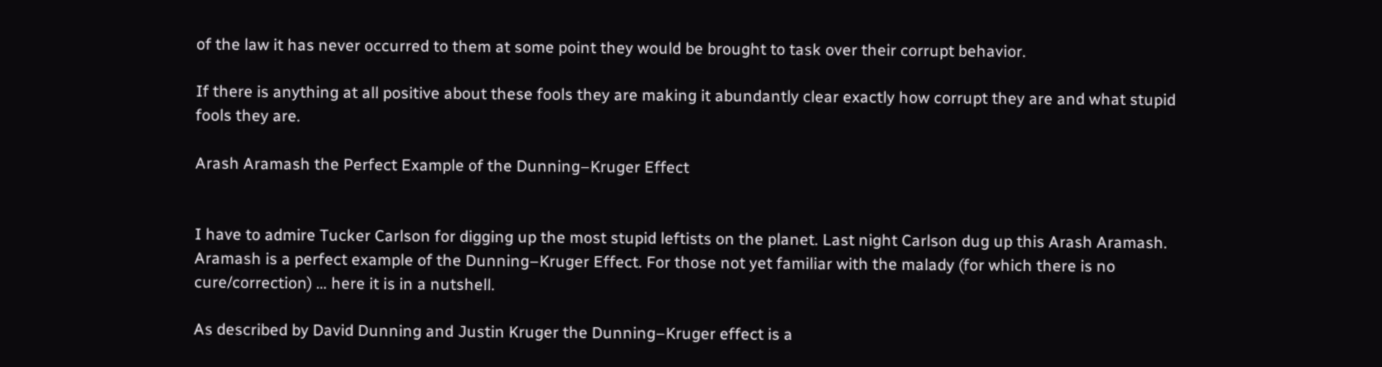of the law it has never occurred to them at some point they would be brought to task over their corrupt behavior.

If there is anything at all positive about these fools they are making it abundantly clear exactly how corrupt they are and what stupid fools they are.

Arash Aramash the Perfect Example of the Dunning–Kruger Effect


I have to admire Tucker Carlson for digging up the most stupid leftists on the planet. Last night Carlson dug up this Arash Aramash. Aramash is a perfect example of the Dunning–Kruger Effect. For those not yet familiar with the malady (for which there is no cure/correction) … here it is in a nutshell.

As described by David Dunning and Justin Kruger the Dunning–Kruger effect is a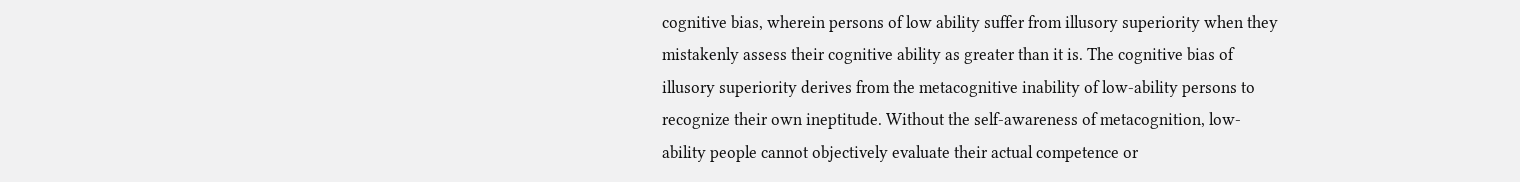cognitive bias, wherein persons of low ability suffer from illusory superiority when they mistakenly assess their cognitive ability as greater than it is. The cognitive bias of illusory superiority derives from the metacognitive inability of low-ability persons to recognize their own ineptitude. Without the self-awareness of metacognition, low-ability people cannot objectively evaluate their actual competence or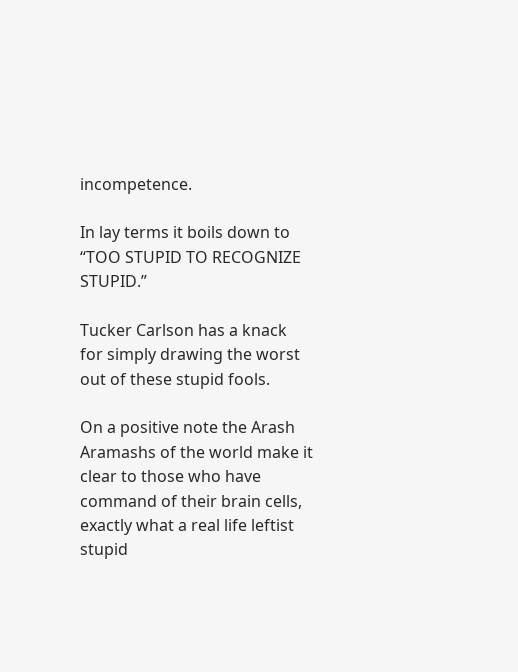incompetence.

In lay terms it boils down to “TOO STUPID TO RECOGNIZE STUPID.”

Tucker Carlson has a knack for simply drawing the worst out of these stupid fools.

On a positive note the Arash Aramashs of the world make it clear to those who have command of their brain cells, exactly what a real life leftist stupid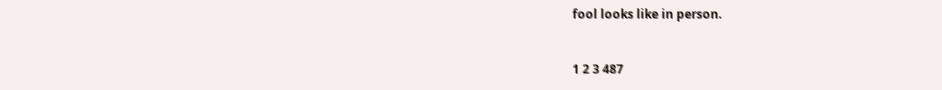fool looks like in person.


1 2 3 487